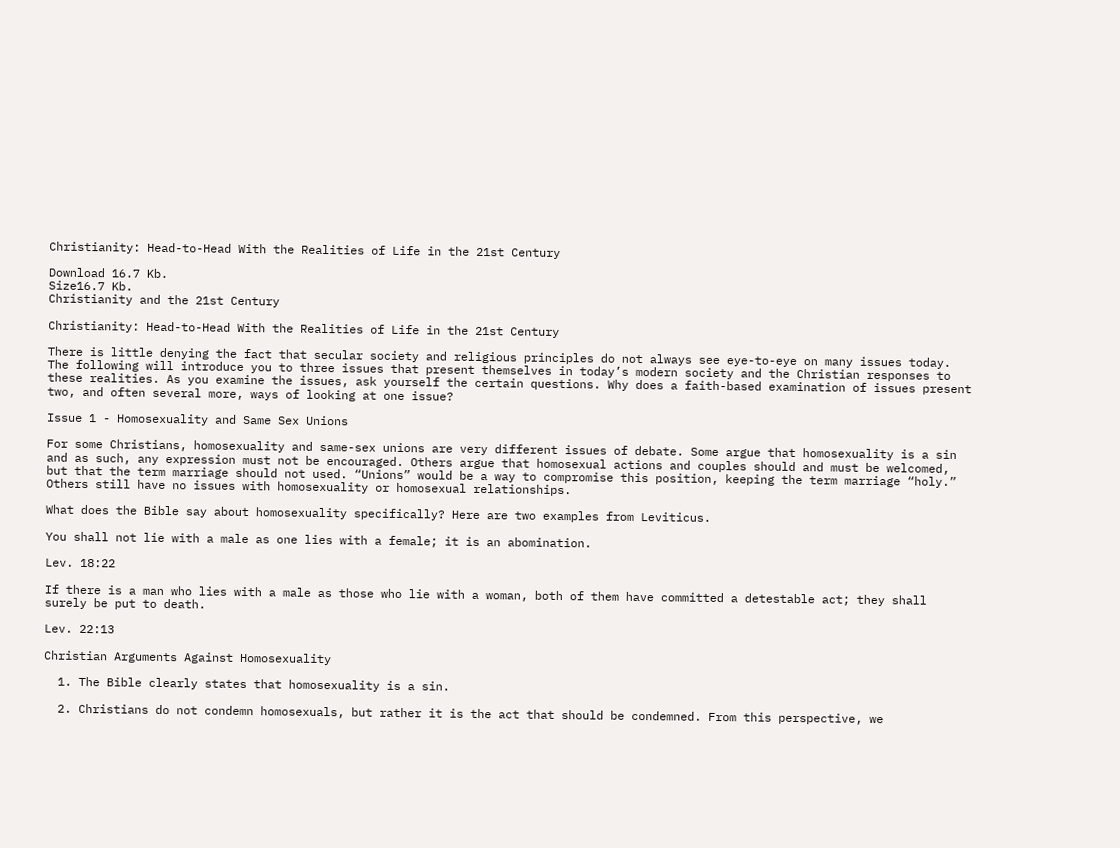Christianity: Head-to-Head With the Realities of Life in the 21st Century

Download 16.7 Kb.
Size16.7 Kb.
Christianity and the 21st Century

Christianity: Head-to-Head With the Realities of Life in the 21st Century

There is little denying the fact that secular society and religious principles do not always see eye-to-eye on many issues today. The following will introduce you to three issues that present themselves in today’s modern society and the Christian responses to these realities. As you examine the issues, ask yourself the certain questions. Why does a faith-based examination of issues present two, and often several more, ways of looking at one issue?

Issue 1 - Homosexuality and Same Sex Unions

For some Christians, homosexuality and same-sex unions are very different issues of debate. Some argue that homosexuality is a sin and as such, any expression must not be encouraged. Others argue that homosexual actions and couples should and must be welcomed, but that the term marriage should not used. “Unions” would be a way to compromise this position, keeping the term marriage “holy.” Others still have no issues with homosexuality or homosexual relationships.

What does the Bible say about homosexuality specifically? Here are two examples from Leviticus.

You shall not lie with a male as one lies with a female; it is an abomination.

Lev. 18:22

If there is a man who lies with a male as those who lie with a woman, both of them have committed a detestable act; they shall surely be put to death.

Lev. 22:13

Christian Arguments Against Homosexuality

  1. The Bible clearly states that homosexuality is a sin.

  2. Christians do not condemn homosexuals, but rather it is the act that should be condemned. From this perspective, we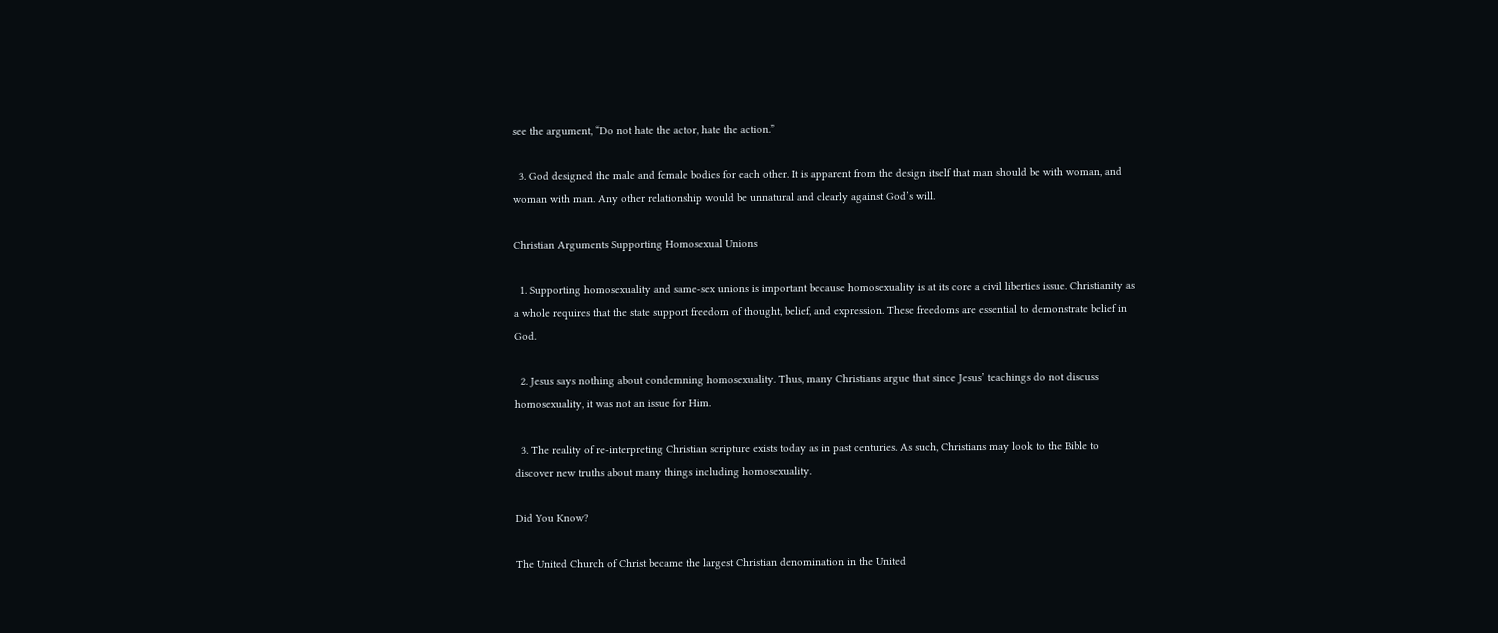see the argument, “Do not hate the actor, hate the action.”

  3. God designed the male and female bodies for each other. It is apparent from the design itself that man should be with woman, and woman with man. Any other relationship would be unnatural and clearly against God’s will.

Christian Arguments Supporting Homosexual Unions

  1. Supporting homosexuality and same-sex unions is important because homosexuality is at its core a civil liberties issue. Christianity as a whole requires that the state support freedom of thought, belief, and expression. These freedoms are essential to demonstrate belief in God.

  2. Jesus says nothing about condemning homosexuality. Thus, many Christians argue that since Jesus’ teachings do not discuss homosexuality, it was not an issue for Him.

  3. The reality of re-interpreting Christian scripture exists today as in past centuries. As such, Christians may look to the Bible to discover new truths about many things including homosexuality.

Did You Know?

The United Church of Christ became the largest Christian denomination in the United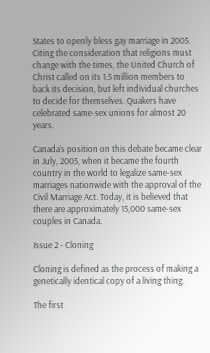States to openly bless gay marriage in 2005. Citing the consideration that religions must change with the times, the United Church of Christ called on its 1.5 million members to back its decision, but left individual churches to decide for themselves. Quakers have celebrated same-sex unions for almost 20 years.

Canada’s position on this debate became clear in July, 2005, when it became the fourth country in the world to legalize same-sex marriages nationwide with the approval of the Civil Marriage Act. Today, it is believed that there are approximately 15,000 same-sex couples in Canada.

Issue 2 - Cloning

Cloning is defined as the process of making a genetically identical copy of a living thing.

The first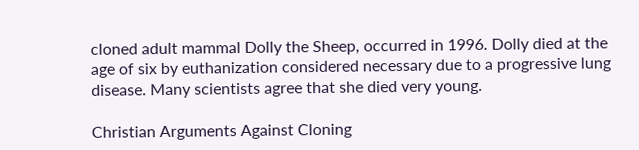cloned adult mammal Dolly the Sheep, occurred in 1996. Dolly died at the age of six by euthanization considered necessary due to a progressive lung disease. Many scientists agree that she died very young.

Christian Arguments Against Cloning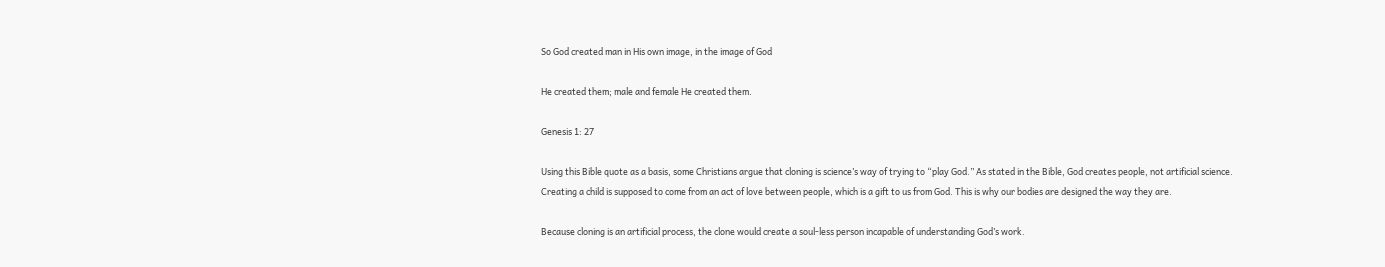So God created man in His own image, in the image of God

He created them; male and female He created them.

Genesis 1: 27

Using this Bible quote as a basis, some Christians argue that cloning is science’s way of trying to “play God.” As stated in the Bible, God creates people, not artificial science.
Creating a child is supposed to come from an act of love between people, which is a gift to us from God. This is why our bodies are designed the way they are.

Because cloning is an artificial process, the clone would create a soul-less person incapable of understanding God’s work.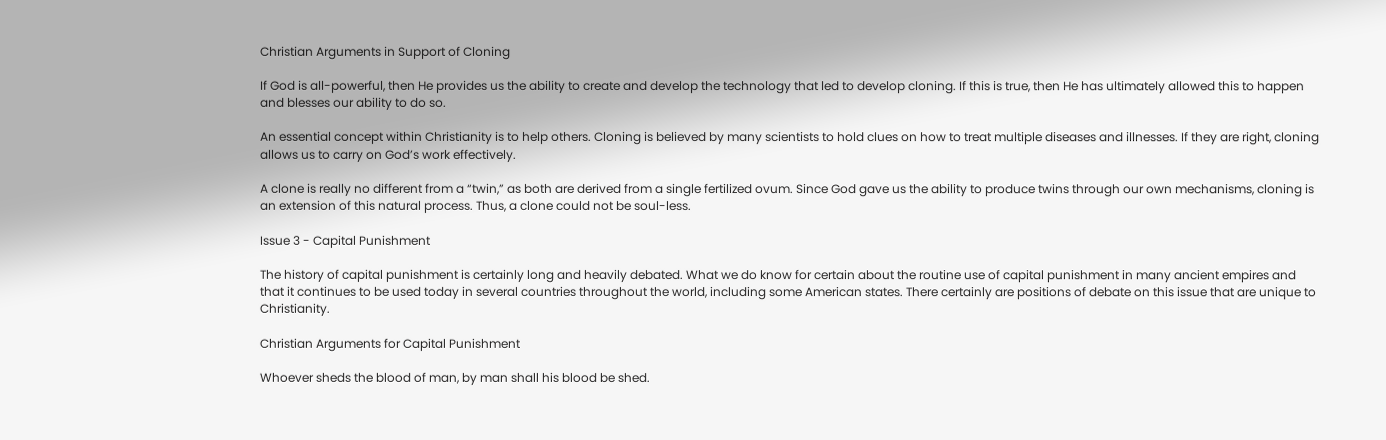Christian Arguments in Support of Cloning

If God is all-powerful, then He provides us the ability to create and develop the technology that led to develop cloning. If this is true, then He has ultimately allowed this to happen and blesses our ability to do so.

An essential concept within Christianity is to help others. Cloning is believed by many scientists to hold clues on how to treat multiple diseases and illnesses. If they are right, cloning allows us to carry on God’s work effectively.

A clone is really no different from a “twin,” as both are derived from a single fertilized ovum. Since God gave us the ability to produce twins through our own mechanisms, cloning is an extension of this natural process. Thus, a clone could not be soul-less.

Issue 3 - Capital Punishment

The history of capital punishment is certainly long and heavily debated. What we do know for certain about the routine use of capital punishment in many ancient empires and that it continues to be used today in several countries throughout the world, including some American states. There certainly are positions of debate on this issue that are unique to Christianity.

Christian Arguments for Capital Punishment

Whoever sheds the blood of man, by man shall his blood be shed.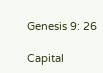Genesis 9: 26

Capital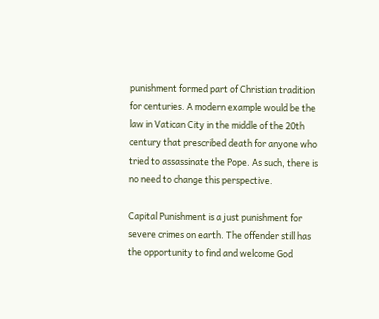punishment formed part of Christian tradition for centuries. A modern example would be the law in Vatican City in the middle of the 20th century that prescribed death for anyone who tried to assassinate the Pope. As such, there is no need to change this perspective.

Capital Punishment is a just punishment for severe crimes on earth. The offender still has the opportunity to find and welcome God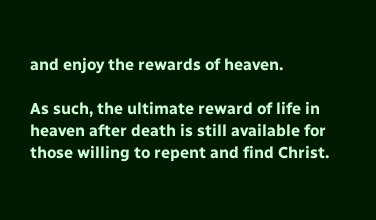and enjoy the rewards of heaven.

As such, the ultimate reward of life in heaven after death is still available for those willing to repent and find Christ.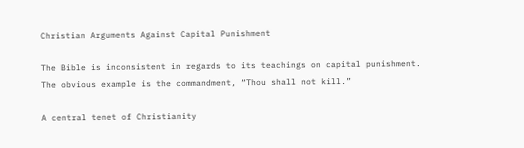Christian Arguments Against Capital Punishment

The Bible is inconsistent in regards to its teachings on capital punishment. The obvious example is the commandment, “Thou shall not kill.”

A central tenet of Christianity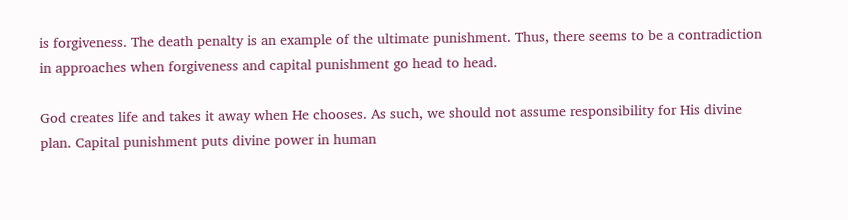is forgiveness. The death penalty is an example of the ultimate punishment. Thus, there seems to be a contradiction in approaches when forgiveness and capital punishment go head to head.

God creates life and takes it away when He chooses. As such, we should not assume responsibility for His divine plan. Capital punishment puts divine power in human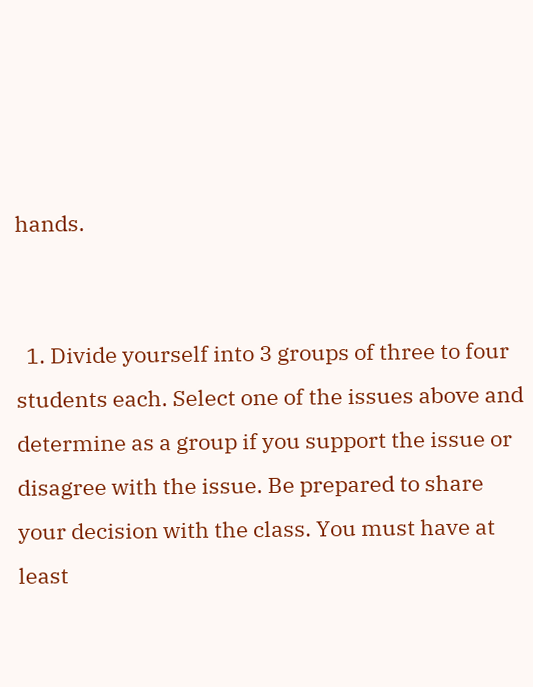hands.


  1. Divide yourself into 3 groups of three to four students each. Select one of the issues above and determine as a group if you support the issue or disagree with the issue. Be prepared to share your decision with the class. You must have at least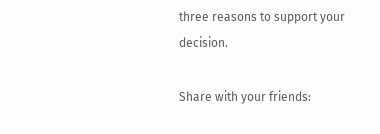three reasons to support your decision.

Share with your friends: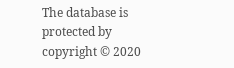The database is protected by copyright © 2020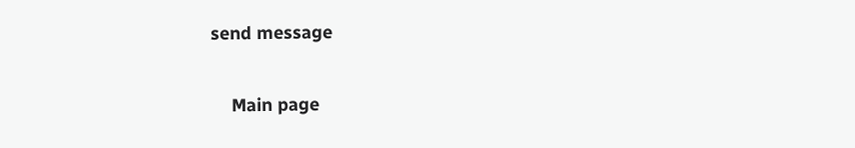send message

    Main page